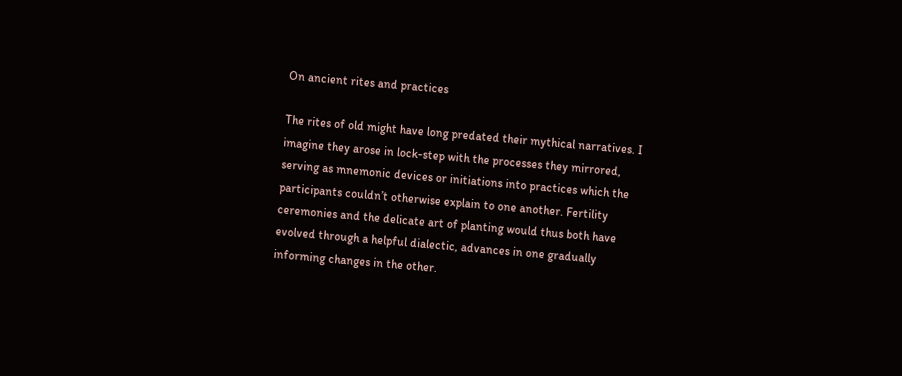On ancient rites and practices

The rites of old might have long predated their mythical narratives. I imagine they arose in lock-step with the processes they mirrored, serving as mnemonic devices or initiations into practices which the participants couldn’t otherwise explain to one another. Fertility ceremonies and the delicate art of planting would thus both have evolved through a helpful dialectic, advances in one gradually informing changes in the other.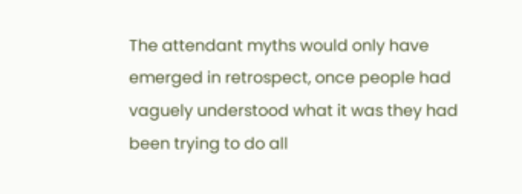The attendant myths would only have emerged in retrospect, once people had vaguely understood what it was they had been trying to do all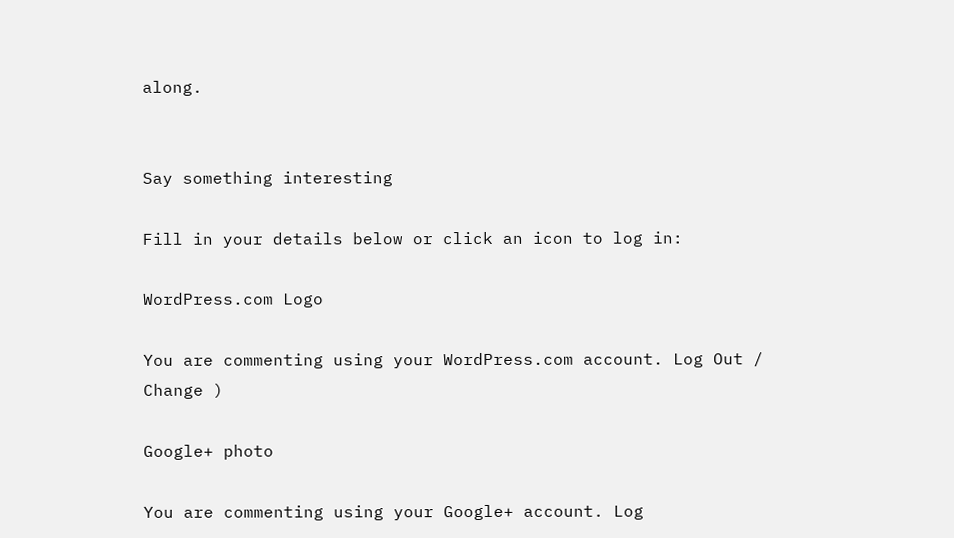along.


Say something interesting

Fill in your details below or click an icon to log in:

WordPress.com Logo

You are commenting using your WordPress.com account. Log Out /  Change )

Google+ photo

You are commenting using your Google+ account. Log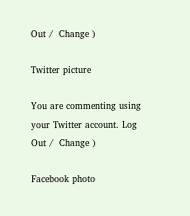Out /  Change )

Twitter picture

You are commenting using your Twitter account. Log Out /  Change )

Facebook photo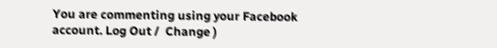You are commenting using your Facebook account. Log Out /  Change )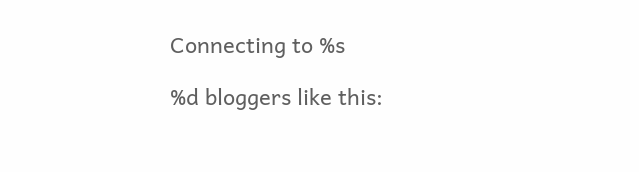Connecting to %s

%d bloggers like this: